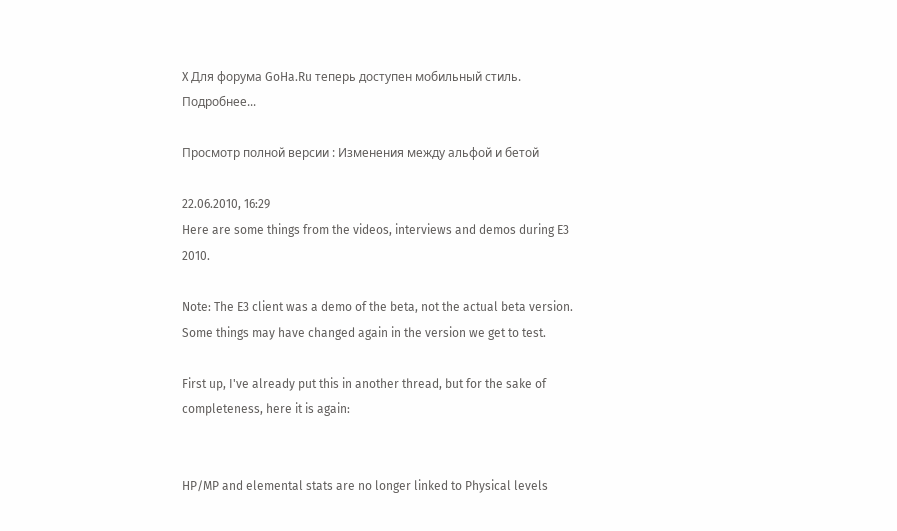X Для форума GoHa.Ru теперь доступен мобильный стиль. Подробнее...

Просмотр полной версии : Изменения между альфой и бетой

22.06.2010, 16:29
Here are some things from the videos, interviews and demos during E3 2010.

Note: The E3 client was a demo of the beta, not the actual beta version. Some things may have changed again in the version we get to test.

First up, I've already put this in another thread, but for the sake of completeness, here it is again:


HP/MP and elemental stats are no longer linked to Physical levels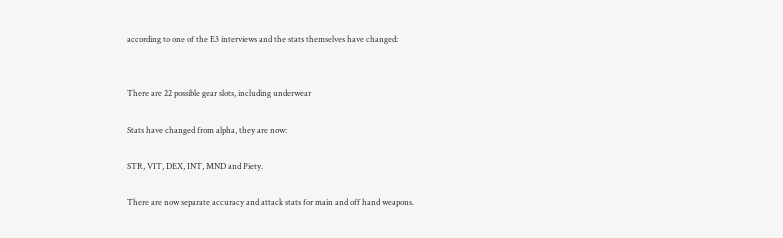according to one of the E3 interviews and the stats themselves have changed:


There are 22 possible gear slots, including underwear

Stats have changed from alpha, they are now:

STR, VIT, DEX, INT, MND and Piety.

There are now separate accuracy and attack stats for main and off hand weapons.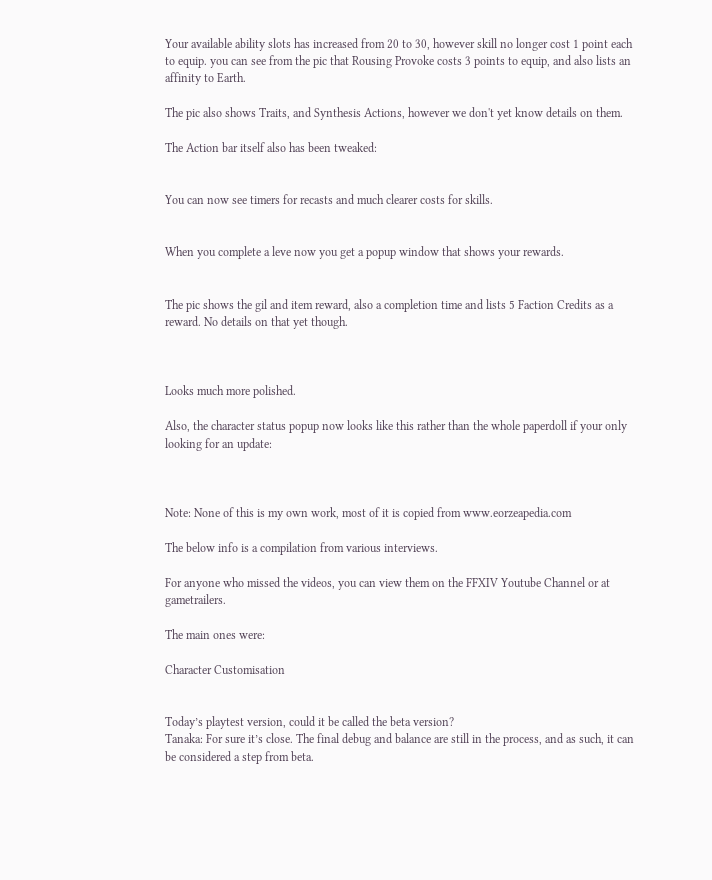Your available ability slots has increased from 20 to 30, however skill no longer cost 1 point each to equip. you can see from the pic that Rousing Provoke costs 3 points to equip, and also lists an affinity to Earth.

The pic also shows Traits, and Synthesis Actions, however we don't yet know details on them.

The Action bar itself also has been tweaked:


You can now see timers for recasts and much clearer costs for skills.


When you complete a leve now you get a popup window that shows your rewards.


The pic shows the gil and item reward, also a completion time and lists 5 Faction Credits as a reward. No details on that yet though.



Looks much more polished.

Also, the character status popup now looks like this rather than the whole paperdoll if your only looking for an update:



Note: None of this is my own work, most of it is copied from www.eorzeapedia.com

The below info is a compilation from various interviews.

For anyone who missed the videos, you can view them on the FFXIV Youtube Channel or at gametrailers.

The main ones were:

Character Customisation


Today’s playtest version, could it be called the beta version?
Tanaka: For sure it’s close. The final debug and balance are still in the process, and as such, it can be considered a step from beta.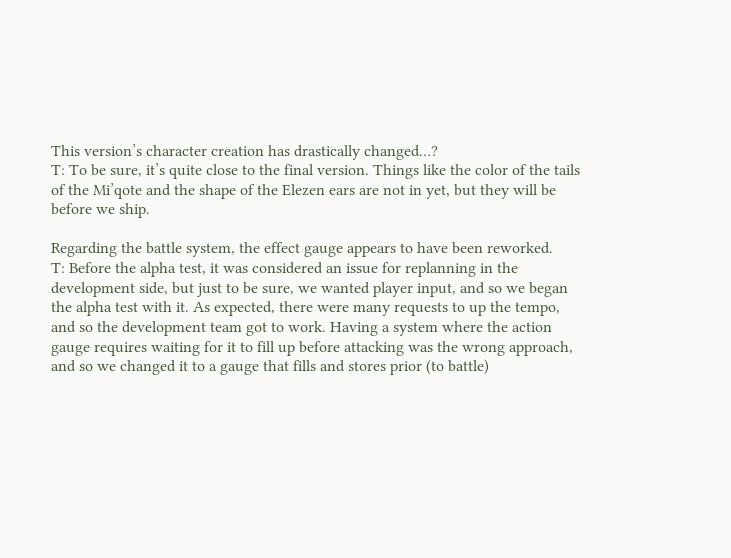This version’s character creation has drastically changed…?
T: To be sure, it’s quite close to the final version. Things like the color of the tails of the Mi’qote and the shape of the Elezen ears are not in yet, but they will be before we ship.

Regarding the battle system, the effect gauge appears to have been reworked.
T: Before the alpha test, it was considered an issue for replanning in the development side, but just to be sure, we wanted player input, and so we began the alpha test with it. As expected, there were many requests to up the tempo, and so the development team got to work. Having a system where the action gauge requires waiting for it to fill up before attacking was the wrong approach, and so we changed it to a gauge that fills and stores prior (to battle)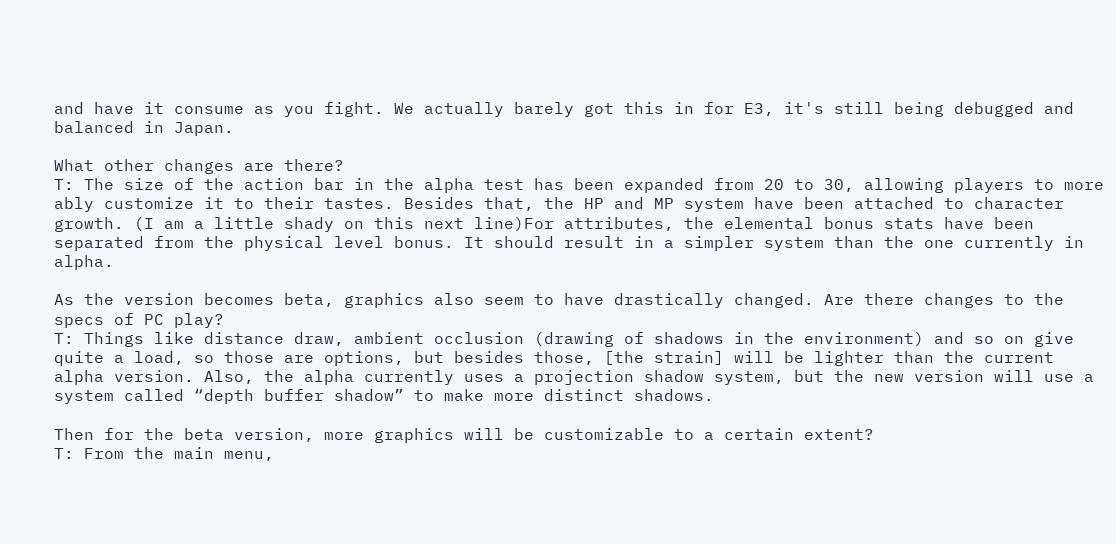and have it consume as you fight. We actually barely got this in for E3, it's still being debugged and balanced in Japan.

What other changes are there?
T: The size of the action bar in the alpha test has been expanded from 20 to 30, allowing players to more ably customize it to their tastes. Besides that, the HP and MP system have been attached to character growth. (I am a little shady on this next line)For attributes, the elemental bonus stats have been separated from the physical level bonus. It should result in a simpler system than the one currently in alpha.

As the version becomes beta, graphics also seem to have drastically changed. Are there changes to the specs of PC play?
T: Things like distance draw, ambient occlusion (drawing of shadows in the environment) and so on give quite a load, so those are options, but besides those, [the strain] will be lighter than the current alpha version. Also, the alpha currently uses a projection shadow system, but the new version will use a system called “depth buffer shadow” to make more distinct shadows.

Then for the beta version, more graphics will be customizable to a certain extent?
T: From the main menu,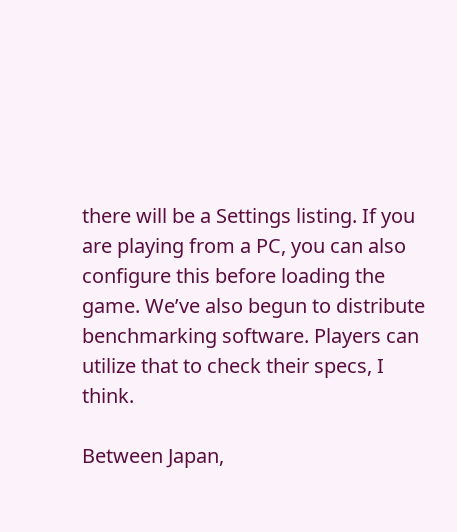there will be a Settings listing. If you are playing from a PC, you can also configure this before loading the game. We’ve also begun to distribute benchmarking software. Players can utilize that to check their specs, I think.

Between Japan,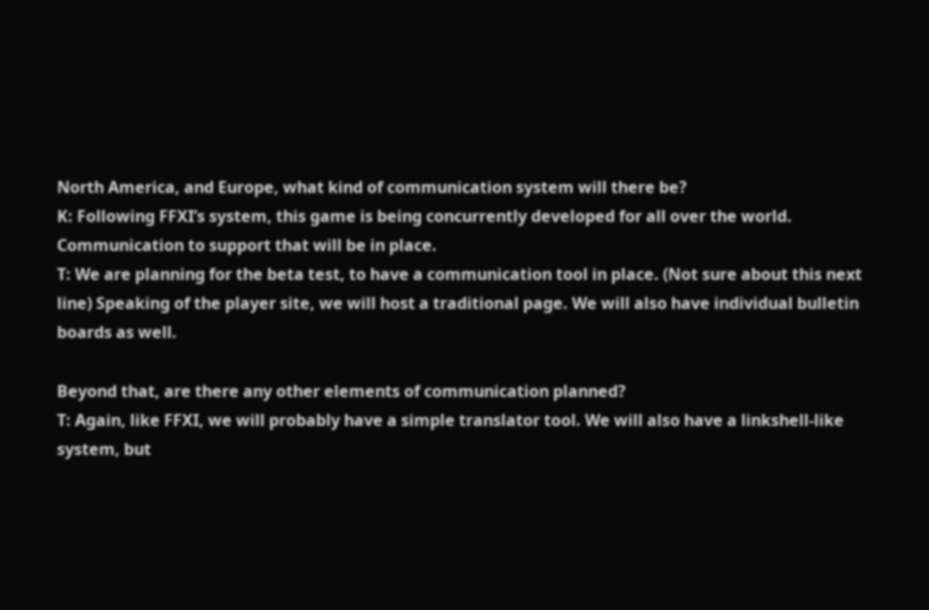North America, and Europe, what kind of communication system will there be?
K: Following FFXI’s system, this game is being concurrently developed for all over the world. Communication to support that will be in place.
T: We are planning for the beta test, to have a communication tool in place. (Not sure about this next line) Speaking of the player site, we will host a traditional page. We will also have individual bulletin boards as well.

Beyond that, are there any other elements of communication planned?
T: Again, like FFXI, we will probably have a simple translator tool. We will also have a linkshell-like system, but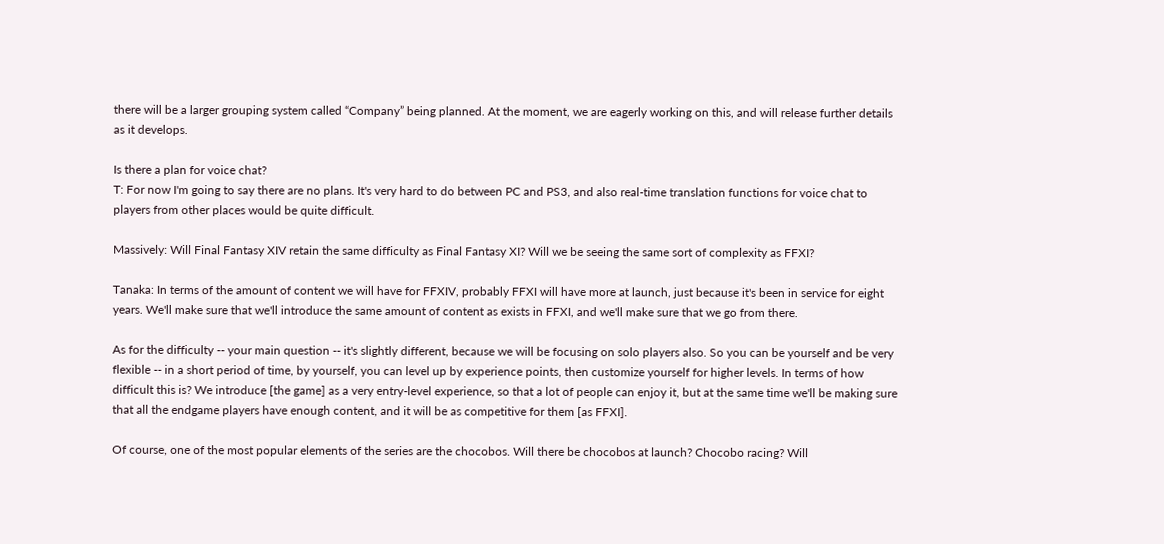there will be a larger grouping system called “Company” being planned. At the moment, we are eagerly working on this, and will release further details as it develops.

Is there a plan for voice chat?
T: For now I'm going to say there are no plans. It's very hard to do between PC and PS3, and also real-time translation functions for voice chat to players from other places would be quite difficult.

Massively: Will Final Fantasy XIV retain the same difficulty as Final Fantasy XI? Will we be seeing the same sort of complexity as FFXI?

Tanaka: In terms of the amount of content we will have for FFXIV, probably FFXI will have more at launch, just because it's been in service for eight years. We'll make sure that we'll introduce the same amount of content as exists in FFXI, and we'll make sure that we go from there.

As for the difficulty -- your main question -- it's slightly different, because we will be focusing on solo players also. So you can be yourself and be very flexible -- in a short period of time, by yourself, you can level up by experience points, then customize yourself for higher levels. In terms of how difficult this is? We introduce [the game] as a very entry-level experience, so that a lot of people can enjoy it, but at the same time we'll be making sure that all the endgame players have enough content, and it will be as competitive for them [as FFXI].

Of course, one of the most popular elements of the series are the chocobos. Will there be chocobos at launch? Chocobo racing? Will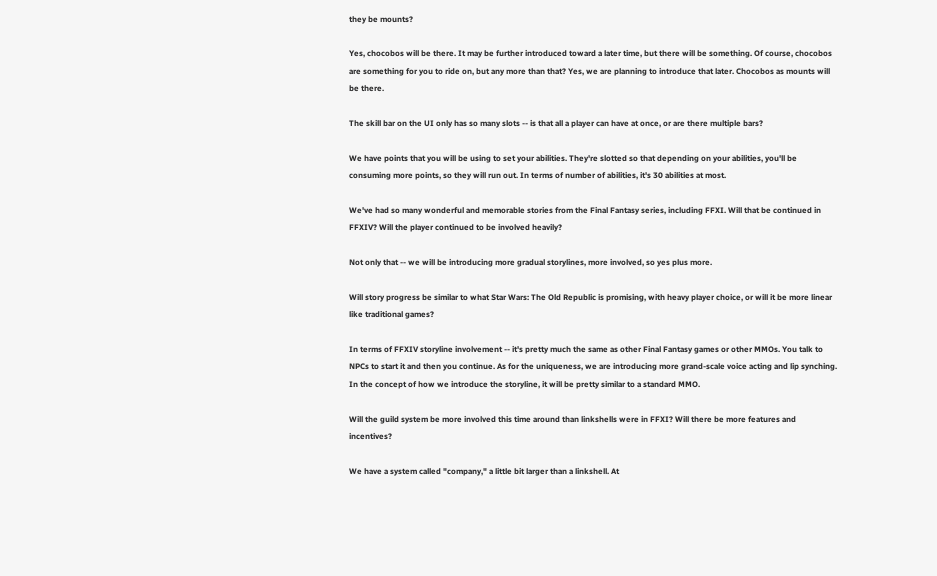they be mounts?

Yes, chocobos will be there. It may be further introduced toward a later time, but there will be something. Of course, chocobos are something for you to ride on, but any more than that? Yes, we are planning to introduce that later. Chocobos as mounts will be there.

The skill bar on the UI only has so many slots -- is that all a player can have at once, or are there multiple bars?

We have points that you will be using to set your abilities. They're slotted so that depending on your abilities, you'll be consuming more points, so they will run out. In terms of number of abilities, it's 30 abilities at most.

We've had so many wonderful and memorable stories from the Final Fantasy series, including FFXI. Will that be continued in FFXIV? Will the player continued to be involved heavily?

Not only that -- we will be introducing more gradual storylines, more involved, so yes plus more.

Will story progress be similar to what Star Wars: The Old Republic is promising, with heavy player choice, or will it be more linear like traditional games?

In terms of FFXIV storyline involvement -- it's pretty much the same as other Final Fantasy games or other MMOs. You talk to NPCs to start it and then you continue. As for the uniqueness, we are introducing more grand-scale voice acting and lip synching. In the concept of how we introduce the storyline, it will be pretty similar to a standard MMO.

Will the guild system be more involved this time around than linkshells were in FFXI? Will there be more features and incentives?

We have a system called "company," a little bit larger than a linkshell. At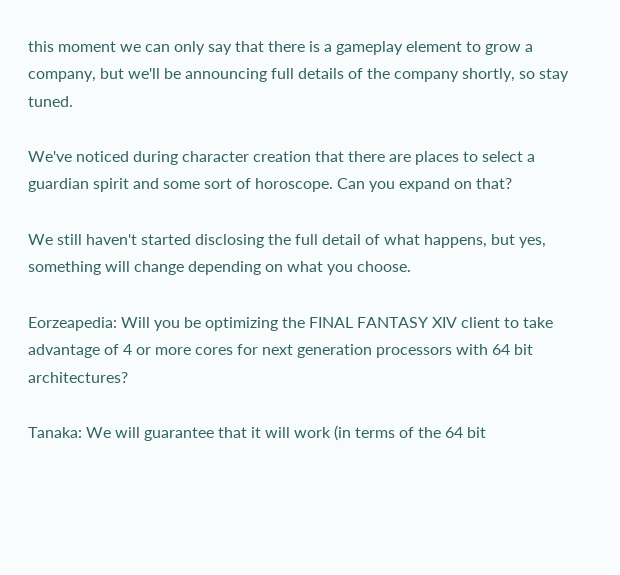this moment we can only say that there is a gameplay element to grow a company, but we'll be announcing full details of the company shortly, so stay tuned.

We've noticed during character creation that there are places to select a guardian spirit and some sort of horoscope. Can you expand on that?

We still haven't started disclosing the full detail of what happens, but yes, something will change depending on what you choose.

Eorzeapedia: Will you be optimizing the FINAL FANTASY XIV client to take advantage of 4 or more cores for next generation processors with 64 bit architectures?

Tanaka: We will guarantee that it will work (in terms of the 64 bit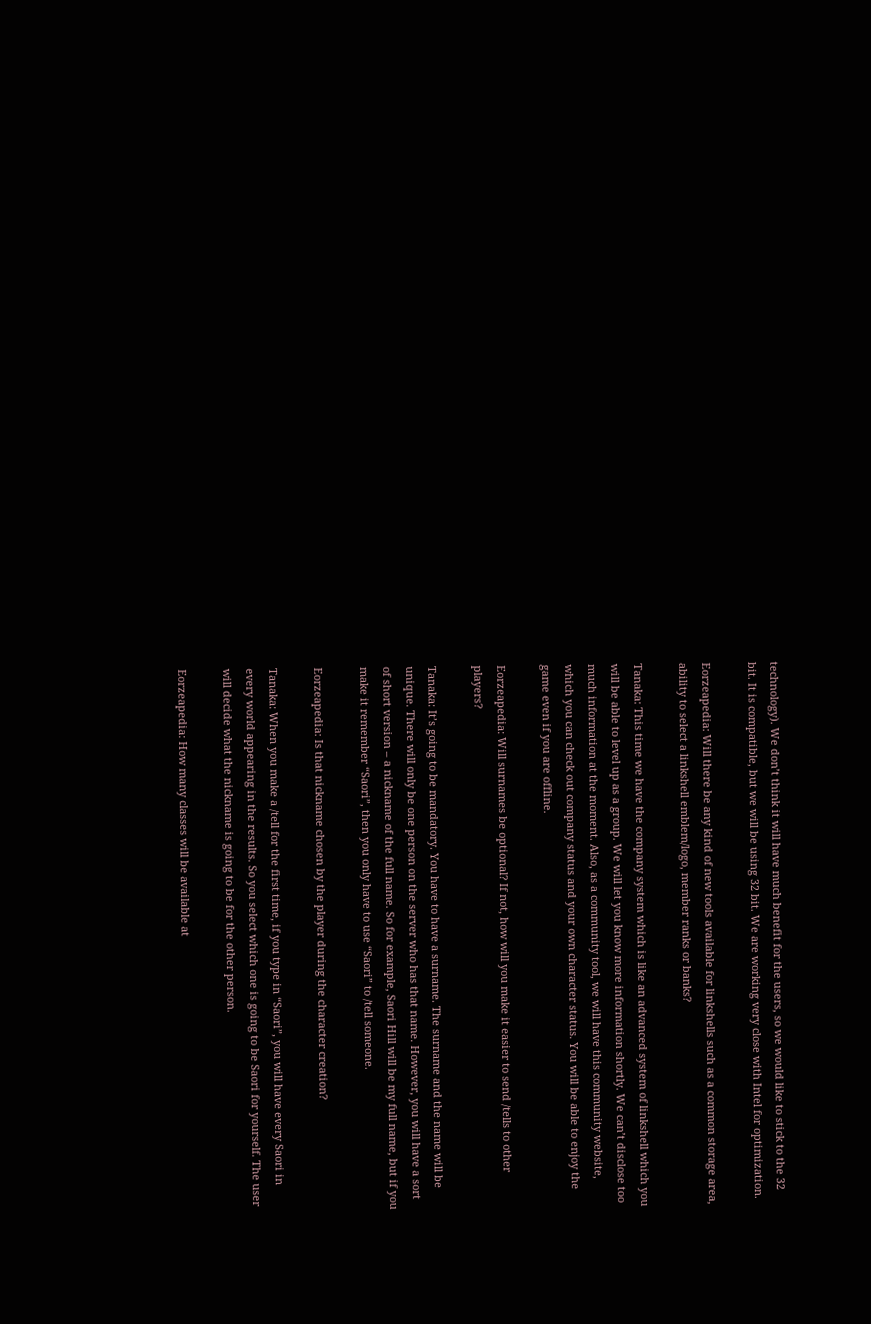technology). We don’t think it will have much benefit for the users, so we would like to stick to the 32 bit. It is compatible, but we will be using 32 bit. We are working very close with Intel for optimization.

Eorzeapedia: Will there be any kind of new tools available for linkshells such as a common storage area, ability to select a linkshell emblem/logo, member ranks or banks?

Tanaka: This time we have the company system which is like an advanced system of linkshell which you will be able to level up as a group. We will let you know more information shortly. We can’t disclose too much information at the moment. Also, as a community tool, we will have this community website, which you can check out company status and your own character status. You will be able to enjoy the game even if you are offline.

Eorzeapedia: Will surnames be optional? If not, how will you make it easier to send /tells to other players?

Tanaka: It’s going to be mandatory. You have to have a surname. The surname and the name will be unique. There will only be one person on the server who has that name. However, you will have a sort of short version – a nickname of the full name. So for example, Saori Hill will be my full name, but if you make it remember “Saori”, then you only have to use “Saori” to /tell someone.

Eorzeapedia: Is that nickname chosen by the player during the character creation?

Tanaka: When you make a /tell for the first time, if you type in “Saori”, you will have every Saori in every world appearing in the results. So you select which one is going to be Saori for yourself. The user will decide what the nickname is going to be for the other person.

Eorzeapedia: How many classes will be available at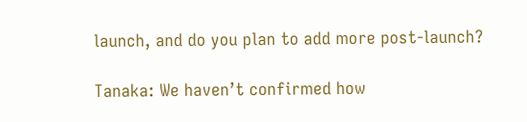launch, and do you plan to add more post-launch?

Tanaka: We haven’t confirmed how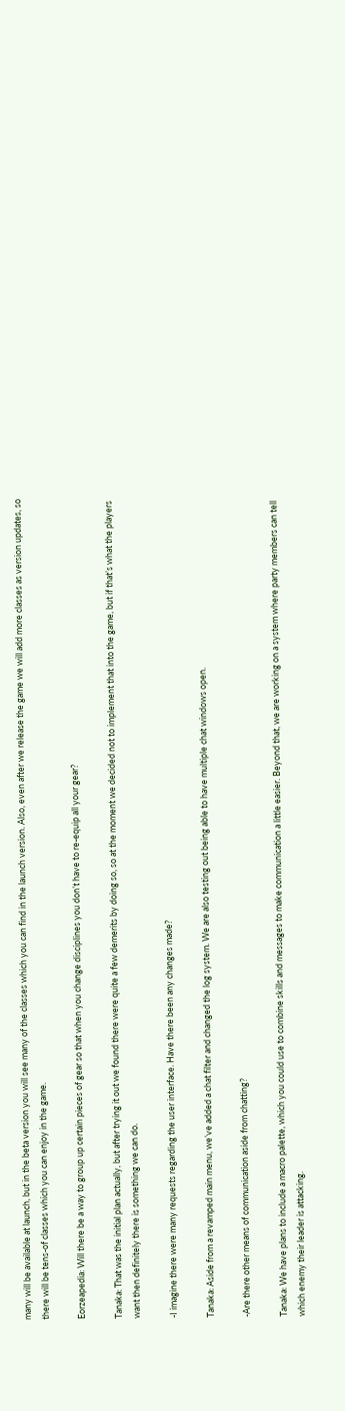many will be available at launch, but in the beta version you will see many of the classes which you can find in the launch version. Also, even after we release the game we will add more classes as version updates, so there will be tens-of classes which you can enjoy in the game.

Eorzeapedia: Will there be a way to group up certain pieces of gear so that when you change disciplines you don’t have to re-equip all your gear?

Tanaka: That was the initial plan actually, but after trying it out we found there were quite a few demerits by doing so, so at the moment we decided not to implement that into the game, but if that’s what the players want then definitely there is something we can do.

-I imagine there were many requests regarding the user interface. Have there been any changes made?

Tanaka: Aside from a revamped main menu, we’ve added a chat filter and changed the log system. We are also testing out being able to have multiple chat windows open.

-Are there other means of communication aside from chatting?

Tanaka: We have plans to include a macro palette, which you could use to combine skills and messages to make communication a little easier. Beyond that, we are working on a system where party members can tell which enemy their leader is attacking.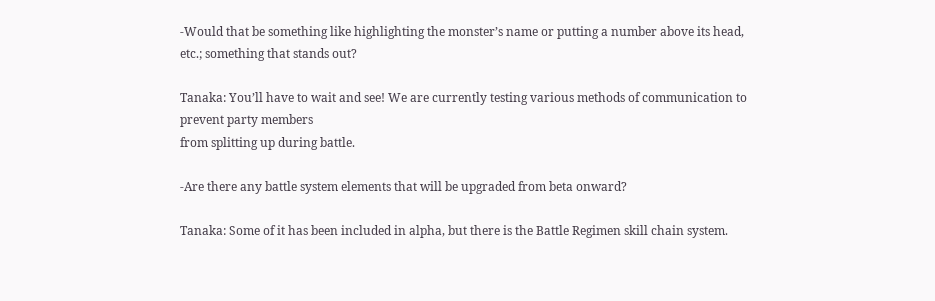-Would that be something like highlighting the monster’s name or putting a number above its head, etc.; something that stands out?

Tanaka: You’ll have to wait and see! We are currently testing various methods of communication to prevent party members
from splitting up during battle.

-Are there any battle system elements that will be upgraded from beta onward?

Tanaka: Some of it has been included in alpha, but there is the Battle Regimen skill chain system.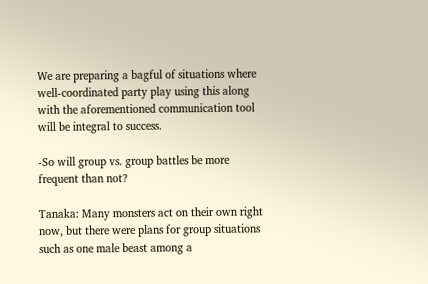We are preparing a bagful of situations where well-coordinated party play using this along with the aforementioned communication tool will be integral to success.

-So will group vs. group battles be more frequent than not?

Tanaka: Many monsters act on their own right now, but there were plans for group situations such as one male beast among a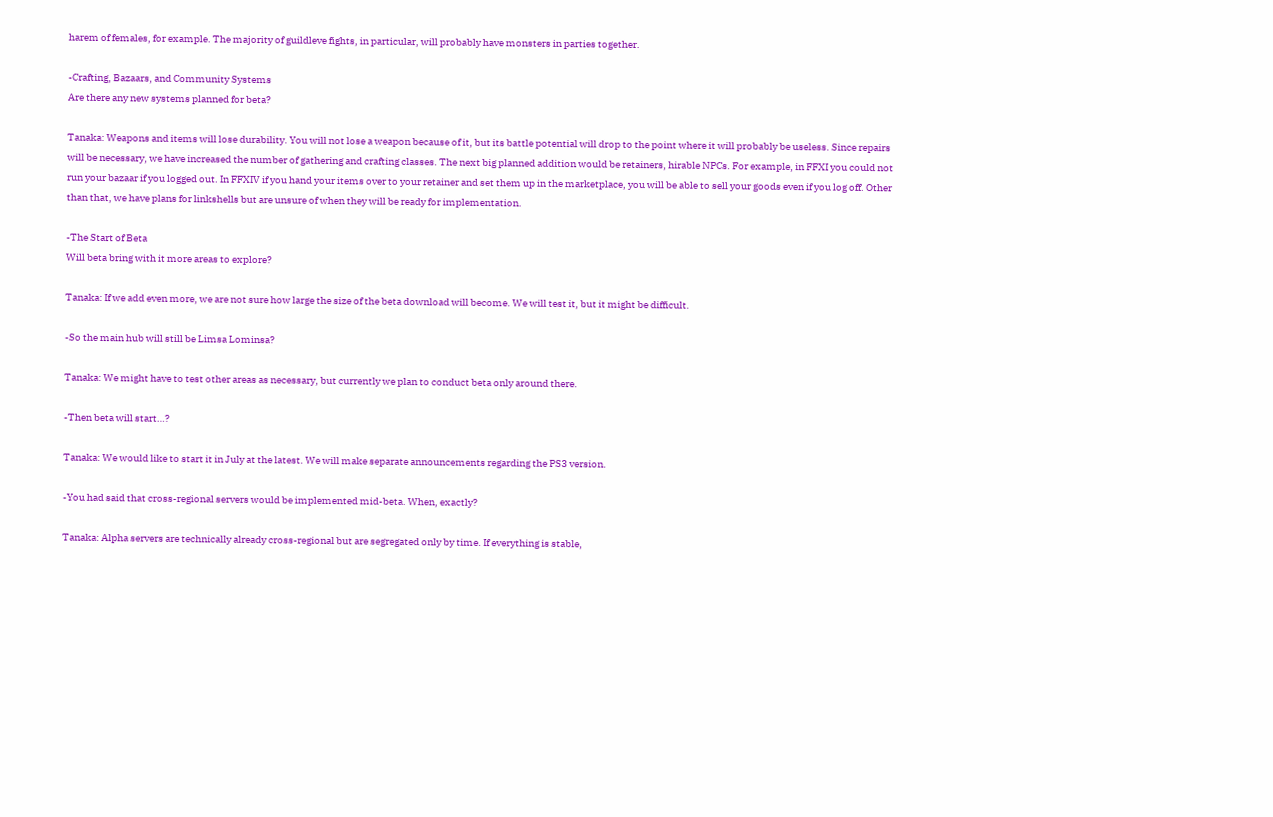harem of females, for example. The majority of guildleve fights, in particular, will probably have monsters in parties together.

-Crafting, Bazaars, and Community Systems
Are there any new systems planned for beta?

Tanaka: Weapons and items will lose durability. You will not lose a weapon because of it, but its battle potential will drop to the point where it will probably be useless. Since repairs will be necessary, we have increased the number of gathering and crafting classes. The next big planned addition would be retainers, hirable NPCs. For example, in FFXI you could not run your bazaar if you logged out. In FFXIV if you hand your items over to your retainer and set them up in the marketplace, you will be able to sell your goods even if you log off. Other than that, we have plans for linkshells but are unsure of when they will be ready for implementation.

-The Start of Beta
Will beta bring with it more areas to explore?

Tanaka: If we add even more, we are not sure how large the size of the beta download will become. We will test it, but it might be difficult.

-So the main hub will still be Limsa Lominsa?

Tanaka: We might have to test other areas as necessary, but currently we plan to conduct beta only around there.

-Then beta will start…?

Tanaka: We would like to start it in July at the latest. We will make separate announcements regarding the PS3 version.

-You had said that cross-regional servers would be implemented mid-beta. When, exactly?

Tanaka: Alpha servers are technically already cross-regional but are segregated only by time. If everything is stable,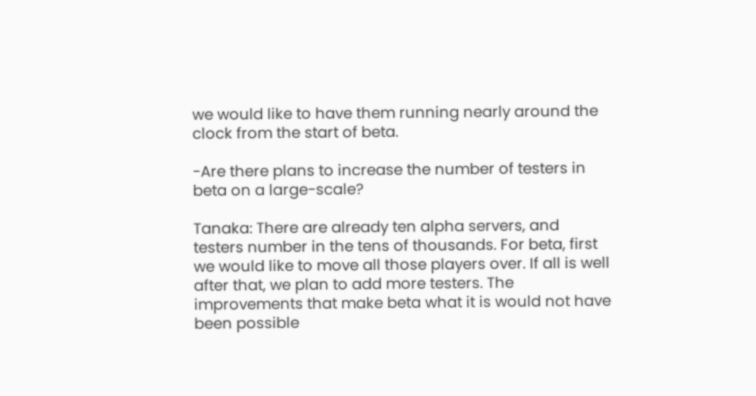we would like to have them running nearly around the clock from the start of beta.

-Are there plans to increase the number of testers in beta on a large-scale?

Tanaka: There are already ten alpha servers, and testers number in the tens of thousands. For beta, first we would like to move all those players over. If all is well after that, we plan to add more testers. The improvements that make beta what it is would not have been possible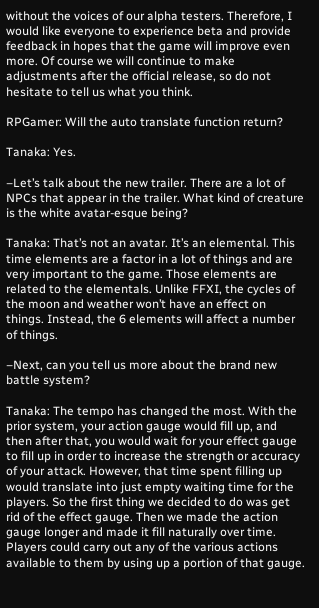without the voices of our alpha testers. Therefore, I would like everyone to experience beta and provide feedback in hopes that the game will improve even more. Of course we will continue to make adjustments after the official release, so do not hesitate to tell us what you think.

RPGamer: Will the auto translate function return?

Tanaka: Yes.

–Let’s talk about the new trailer. There are a lot of NPCs that appear in the trailer. What kind of creature is the white avatar-esque being?

Tanaka: That’s not an avatar. It’s an elemental. This time elements are a factor in a lot of things and are very important to the game. Those elements are related to the elementals. Unlike FFXI, the cycles of the moon and weather won’t have an effect on things. Instead, the 6 elements will affect a number of things.

–Next, can you tell us more about the brand new battle system?

Tanaka: The tempo has changed the most. With the prior system, your action gauge would fill up, and then after that, you would wait for your effect gauge to fill up in order to increase the strength or accuracy of your attack. However, that time spent filling up would translate into just empty waiting time for the players. So the first thing we decided to do was get rid of the effect gauge. Then we made the action gauge longer and made it fill naturally over time. Players could carry out any of the various actions available to them by using up a portion of that gauge.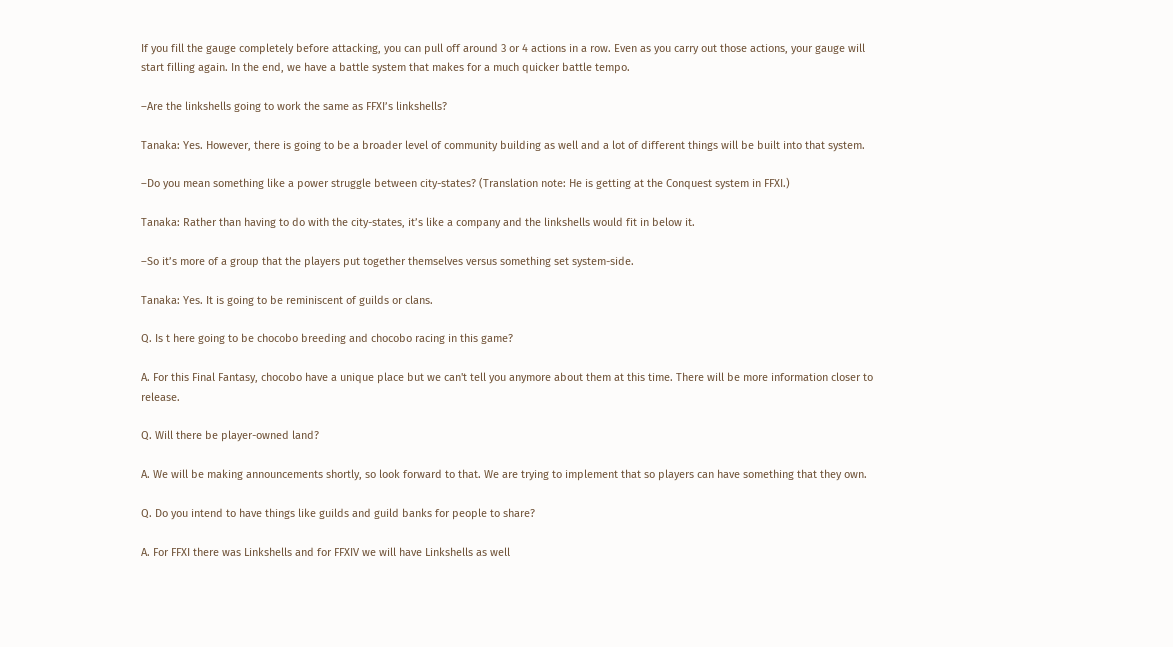If you fill the gauge completely before attacking, you can pull off around 3 or 4 actions in a row. Even as you carry out those actions, your gauge will start filling again. In the end, we have a battle system that makes for a much quicker battle tempo.

–Are the linkshells going to work the same as FFXI’s linkshells?

Tanaka: Yes. However, there is going to be a broader level of community building as well and a lot of different things will be built into that system.

–Do you mean something like a power struggle between city-states? (Translation note: He is getting at the Conquest system in FFXI.)

Tanaka: Rather than having to do with the city-states, it’s like a company and the linkshells would fit in below it.

–So it’s more of a group that the players put together themselves versus something set system-side.

Tanaka: Yes. It is going to be reminiscent of guilds or clans.

Q. Is t here going to be chocobo breeding and chocobo racing in this game?

A. For this Final Fantasy, chocobo have a unique place but we can't tell you anymore about them at this time. There will be more information closer to release.

Q. Will there be player-owned land?

A. We will be making announcements shortly, so look forward to that. We are trying to implement that so players can have something that they own.

Q. Do you intend to have things like guilds and guild banks for people to share?

A. For FFXI there was Linkshells and for FFXIV we will have Linkshells as well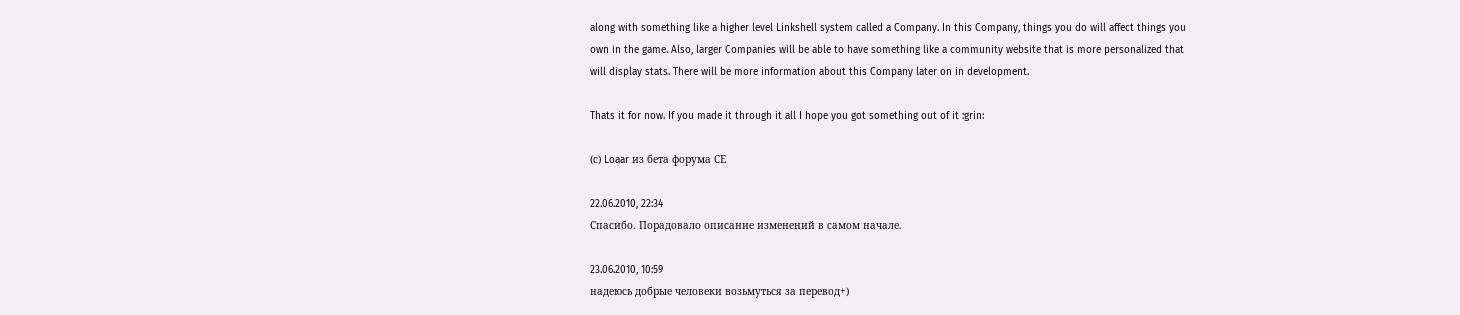along with something like a higher level Linkshell system called a Company. In this Company, things you do will affect things you own in the game. Also, larger Companies will be able to have something like a community website that is more personalized that will display stats. There will be more information about this Company later on in development.

Thats it for now. If you made it through it all I hope you got something out of it :grin:

(с) Loaar из бета форума СЕ

22.06.2010, 22:34
Спасибо. Порадовало описание изменений в самом начале.

23.06.2010, 10:59
надеюсь добрые человеки возьмуться за перевод+)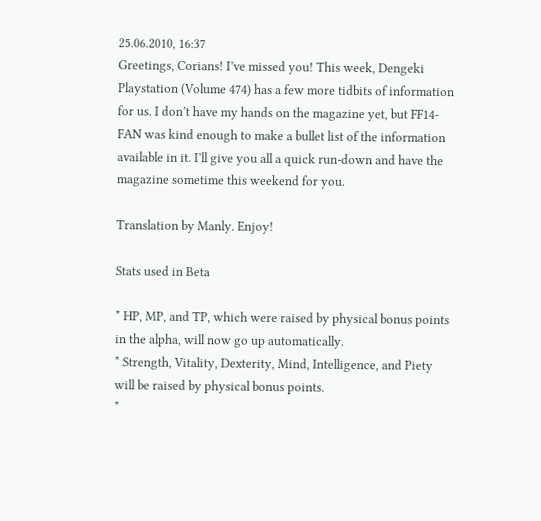25.06.2010, 16:37
Greetings, Corians! I’ve missed you! This week, Dengeki Playstation (Volume 474) has a few more tidbits of information for us. I don’t have my hands on the magazine yet, but FF14-FAN was kind enough to make a bullet list of the information available in it. I’ll give you all a quick run-down and have the magazine sometime this weekend for you.

Translation by Manly. Enjoy!

Stats used in Beta

* HP, MP, and TP, which were raised by physical bonus points in the alpha, will now go up automatically.
* Strength, Vitality, Dexterity, Mind, Intelligence, and Piety will be raised by physical bonus points.
*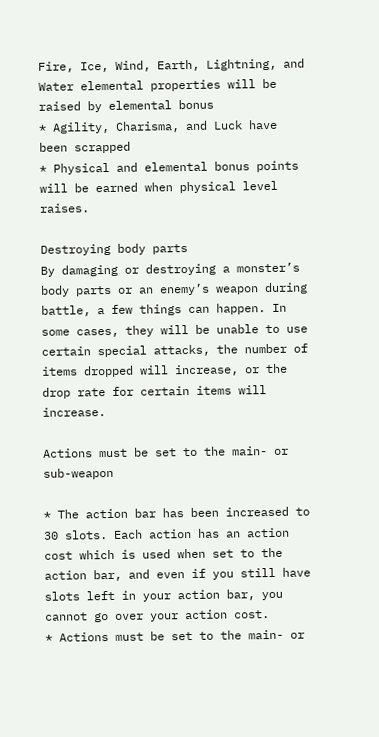Fire, Ice, Wind, Earth, Lightning, and Water elemental properties will be raised by elemental bonus
* Agility, Charisma, and Luck have been scrapped
* Physical and elemental bonus points will be earned when physical level raises.

Destroying body parts
By damaging or destroying a monster’s body parts or an enemy’s weapon during battle, a few things can happen. In some cases, they will be unable to use certain special attacks, the number of items dropped will increase, or the drop rate for certain items will increase.

Actions must be set to the main- or sub-weapon

* The action bar has been increased to 30 slots. Each action has an action cost which is used when set to the action bar, and even if you still have slots left in your action bar, you cannot go over your action cost.
* Actions must be set to the main- or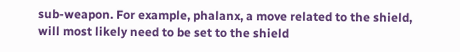sub-weapon. For example, phalanx, a move related to the shield, will most likely need to be set to the shield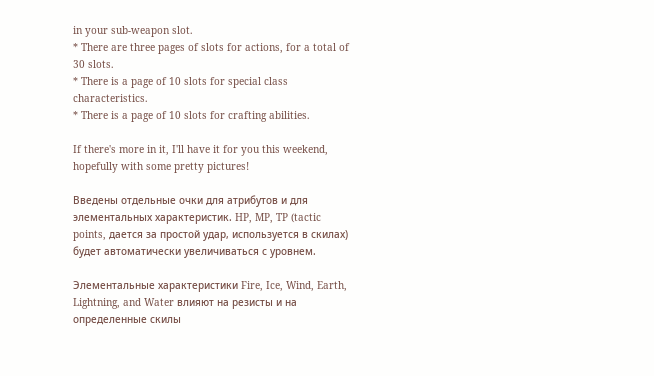in your sub-weapon slot.
* There are three pages of slots for actions, for a total of 30 slots.
* There is a page of 10 slots for special class characteristics.
* There is a page of 10 slots for crafting abilities.

If there's more in it, I'll have it for you this weekend, hopefully with some pretty pictures!

Введены отдельные очки для атрибутов и для элементальных характеристик. HP, MP, TP (tactic points, дается за простой удар, используется в скилах) будет автоматически увеличиваться с уровнем.

Элементальные характеристики Fire, Ice, Wind, Earth, Lightning, and Water влияют на резисты и на определенные скилы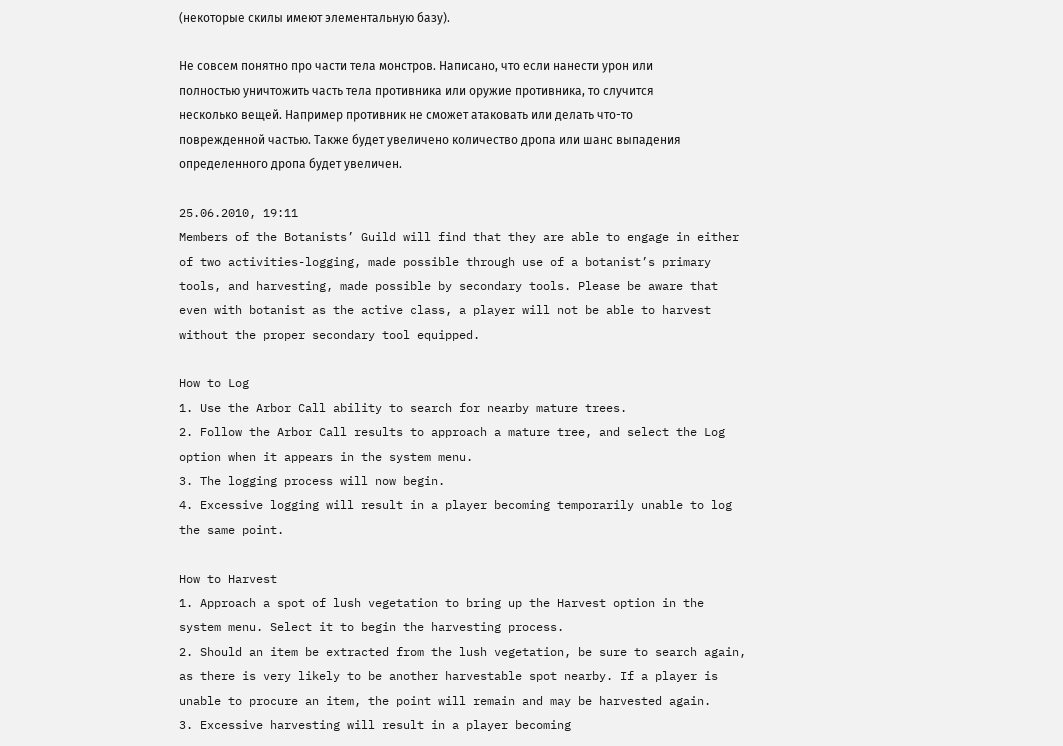(некоторые скилы имеют элементальную базу).

Не совсем понятно про части тела монстров. Написано, что если нанести урон или полностью уничтожить часть тела противника или оружие противника, то случится несколько вещей. Например противник не сможет атаковать или делать что-то поврежденной частью. Также будет увеличено количество дропа или шанс выпадения определенного дропа будет увеличен.

25.06.2010, 19:11
Members of the Botanists’ Guild will find that they are able to engage in either of two activities-logging, made possible through use of a botanist’s primary tools, and harvesting, made possible by secondary tools. Please be aware that even with botanist as the active class, a player will not be able to harvest without the proper secondary tool equipped.

How to Log
1. Use the Arbor Call ability to search for nearby mature trees.
2. Follow the Arbor Call results to approach a mature tree, and select the Log option when it appears in the system menu.
3. The logging process will now begin.
4. Excessive logging will result in a player becoming temporarily unable to log the same point.

How to Harvest
1. Approach a spot of lush vegetation to bring up the Harvest option in the system menu. Select it to begin the harvesting process.
2. Should an item be extracted from the lush vegetation, be sure to search again, as there is very likely to be another harvestable spot nearby. If a player is unable to procure an item, the point will remain and may be harvested again.
3. Excessive harvesting will result in a player becoming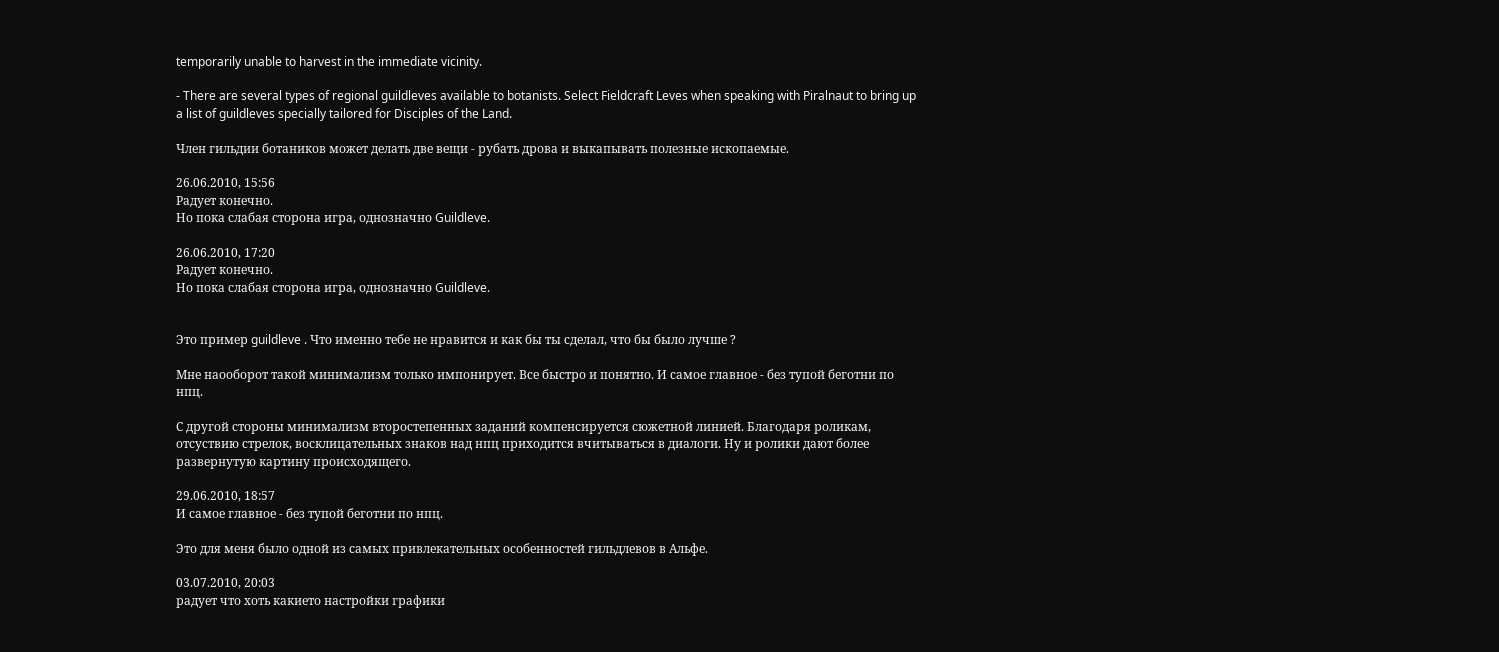temporarily unable to harvest in the immediate vicinity.

- There are several types of regional guildleves available to botanists. Select Fieldcraft Leves when speaking with Piralnaut to bring up a list of guildleves specially tailored for Disciples of the Land.

Член гильдии ботаников может делать две вещи - рубать дрова и выкапывать полезные ископаемые.

26.06.2010, 15:56
Радует конечно.
Но пока слабая сторона игра, однозначно Guildleve.

26.06.2010, 17:20
Радует конечно.
Но пока слабая сторона игра, однозначно Guildleve.


Это пример guildleve . Что именно тебе не нравится и как бы ты сделал, что бы было лучше ?

Мне наооборот такой минимализм только импонирует. Все быстро и понятно. И самое главное - без тупой беготни по нпц.

С другой стороны минимализм второстепенных заданий компенсируется сюжетной линией. Благодаря роликам, отсуствию стрелок, восклицательных знаков над нпц приходится вчитываться в диалоги. Ну и ролики дают более развернутую картину происходящего.

29.06.2010, 18:57
И самое главное - без тупой беготни по нпц.

Это для меня было одной из самых привлекательных особенностей гильдлевов в Альфе.

03.07.2010, 20:03
радует что хоть какието настройки графики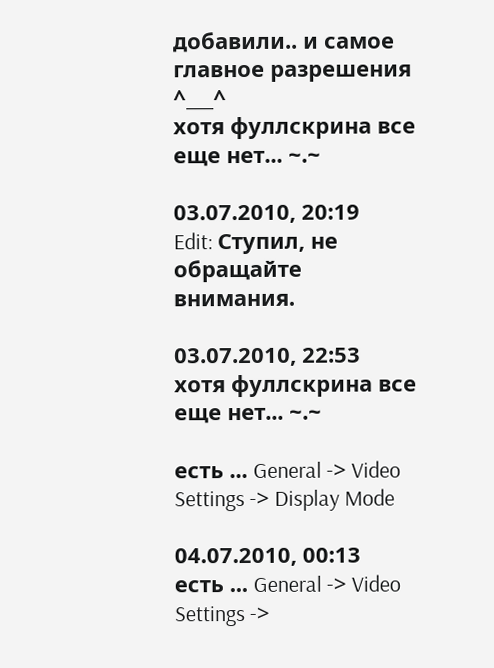добавили.. и самое главное разрешения ^___^
хотя фуллскрина все еще нет... ~.~

03.07.2010, 20:19
Edit: Ступил, не обращайте внимания.

03.07.2010, 22:53
хотя фуллскрина все еще нет... ~.~

есть ... General -> Video Settings -> Display Mode

04.07.2010, 00:13
есть ... General -> Video Settings ->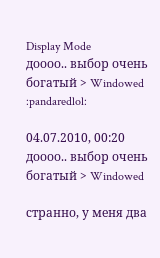Display Mode
доооо.. выбор очень богатый > Windowed :pandaredlol:

04.07.2010, 00:20
доооо.. выбор очень богатый > Windowed

странно, у меня два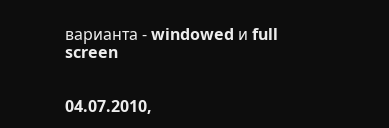варианта - windowed и full screen


04.07.2010,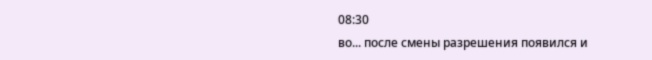08:30
во... после смены разрешения появился и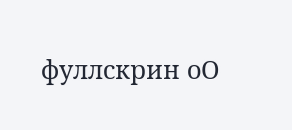фуллскрин оО